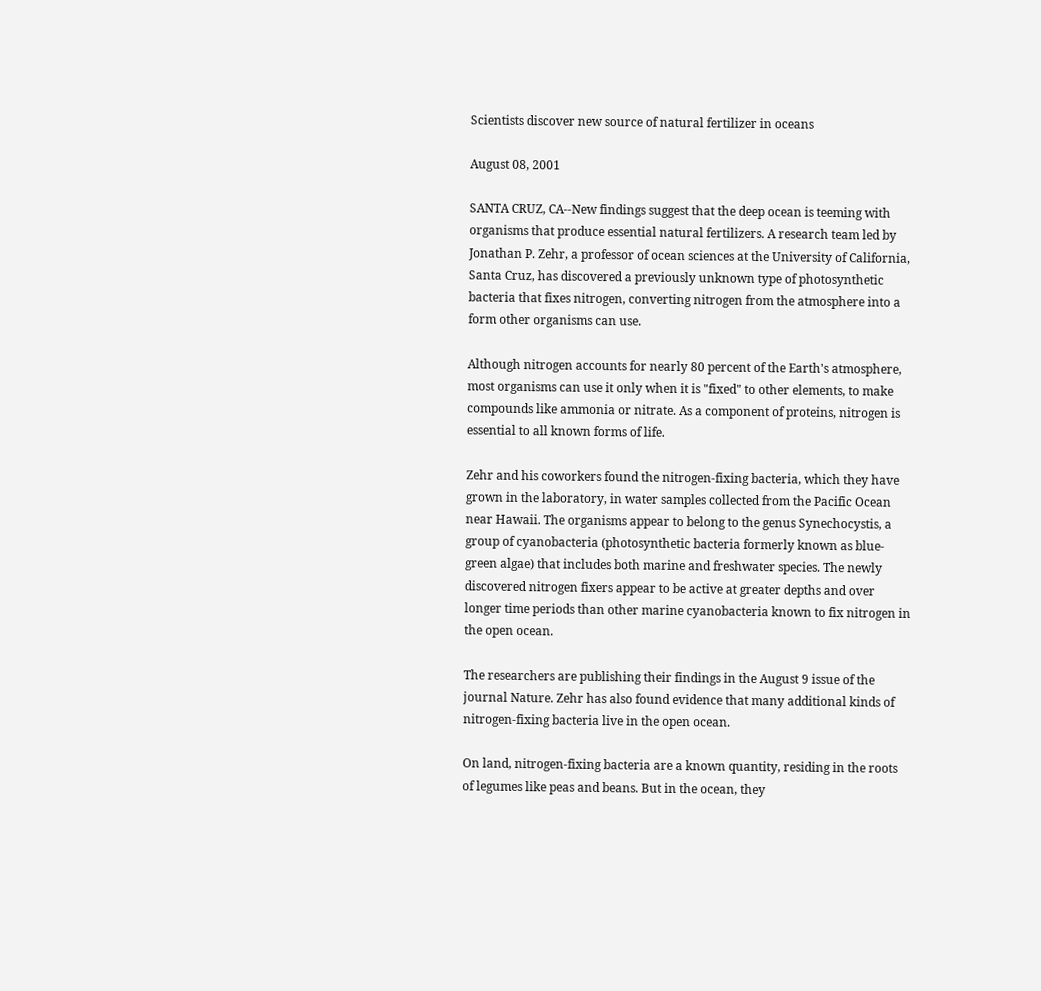Scientists discover new source of natural fertilizer in oceans

August 08, 2001

SANTA CRUZ, CA--New findings suggest that the deep ocean is teeming with organisms that produce essential natural fertilizers. A research team led by Jonathan P. Zehr, a professor of ocean sciences at the University of California, Santa Cruz, has discovered a previously unknown type of photosynthetic bacteria that fixes nitrogen, converting nitrogen from the atmosphere into a form other organisms can use.

Although nitrogen accounts for nearly 80 percent of the Earth's atmosphere, most organisms can use it only when it is "fixed" to other elements, to make compounds like ammonia or nitrate. As a component of proteins, nitrogen is essential to all known forms of life.

Zehr and his coworkers found the nitrogen-fixing bacteria, which they have grown in the laboratory, in water samples collected from the Pacific Ocean near Hawaii. The organisms appear to belong to the genus Synechocystis, a group of cyanobacteria (photosynthetic bacteria formerly known as blue-green algae) that includes both marine and freshwater species. The newly discovered nitrogen fixers appear to be active at greater depths and over longer time periods than other marine cyanobacteria known to fix nitrogen in the open ocean.

The researchers are publishing their findings in the August 9 issue of the journal Nature. Zehr has also found evidence that many additional kinds of nitrogen-fixing bacteria live in the open ocean.

On land, nitrogen-fixing bacteria are a known quantity, residing in the roots of legumes like peas and beans. But in the ocean, they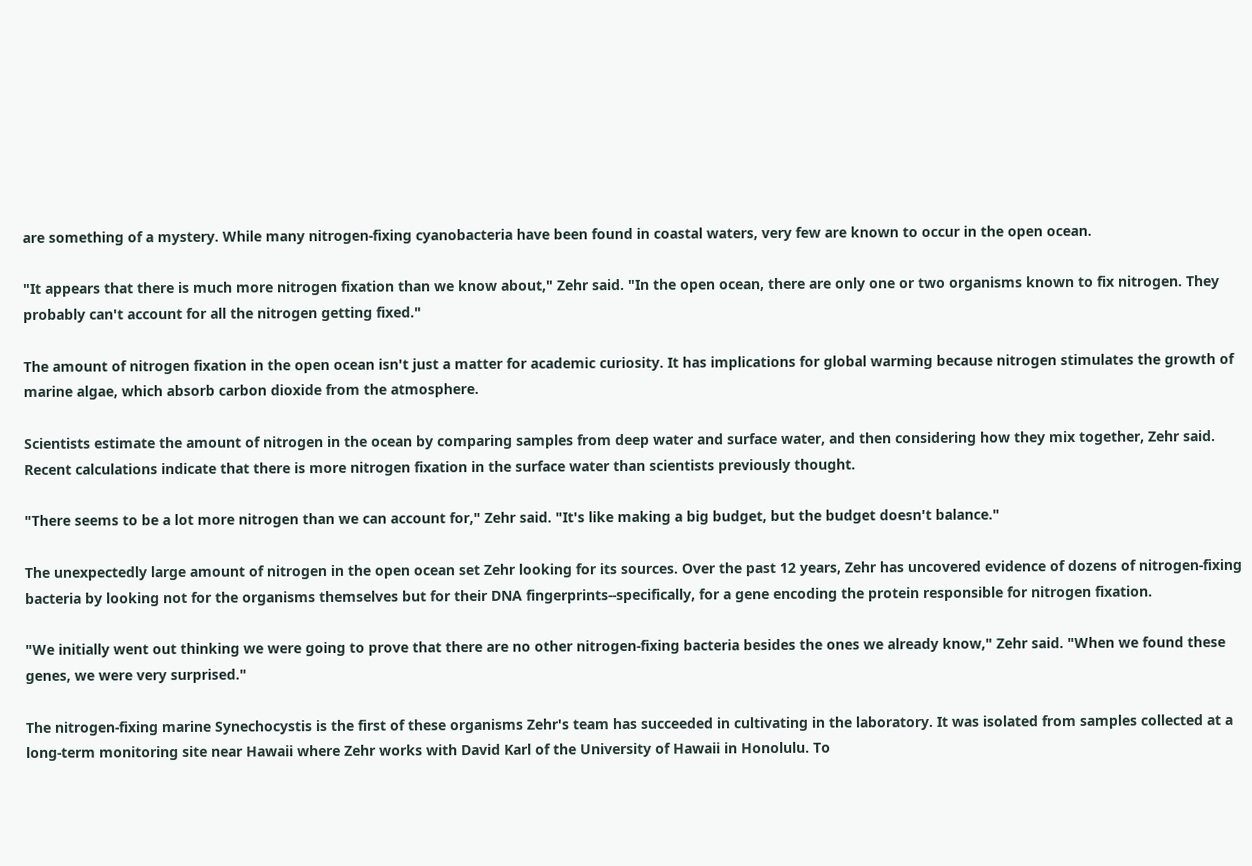are something of a mystery. While many nitrogen-fixing cyanobacteria have been found in coastal waters, very few are known to occur in the open ocean.

"It appears that there is much more nitrogen fixation than we know about," Zehr said. "In the open ocean, there are only one or two organisms known to fix nitrogen. They probably can't account for all the nitrogen getting fixed."

The amount of nitrogen fixation in the open ocean isn't just a matter for academic curiosity. It has implications for global warming because nitrogen stimulates the growth of marine algae, which absorb carbon dioxide from the atmosphere.

Scientists estimate the amount of nitrogen in the ocean by comparing samples from deep water and surface water, and then considering how they mix together, Zehr said. Recent calculations indicate that there is more nitrogen fixation in the surface water than scientists previously thought.

"There seems to be a lot more nitrogen than we can account for," Zehr said. "It's like making a big budget, but the budget doesn't balance."

The unexpectedly large amount of nitrogen in the open ocean set Zehr looking for its sources. Over the past 12 years, Zehr has uncovered evidence of dozens of nitrogen-fixing bacteria by looking not for the organisms themselves but for their DNA fingerprints--specifically, for a gene encoding the protein responsible for nitrogen fixation.

"We initially went out thinking we were going to prove that there are no other nitrogen-fixing bacteria besides the ones we already know," Zehr said. "When we found these genes, we were very surprised."

The nitrogen-fixing marine Synechocystis is the first of these organisms Zehr's team has succeeded in cultivating in the laboratory. It was isolated from samples collected at a long-term monitoring site near Hawaii where Zehr works with David Karl of the University of Hawaii in Honolulu. To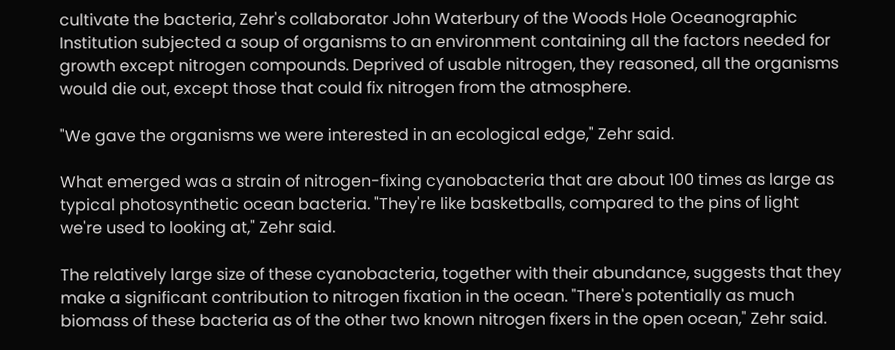cultivate the bacteria, Zehr's collaborator John Waterbury of the Woods Hole Oceanographic Institution subjected a soup of organisms to an environment containing all the factors needed for growth except nitrogen compounds. Deprived of usable nitrogen, they reasoned, all the organisms would die out, except those that could fix nitrogen from the atmosphere.

"We gave the organisms we were interested in an ecological edge," Zehr said.

What emerged was a strain of nitrogen-fixing cyanobacteria that are about 100 times as large as typical photosynthetic ocean bacteria. "They're like basketballs, compared to the pins of light we're used to looking at," Zehr said.

The relatively large size of these cyanobacteria, together with their abundance, suggests that they make a significant contribution to nitrogen fixation in the ocean. "There's potentially as much biomass of these bacteria as of the other two known nitrogen fixers in the open ocean," Zehr said.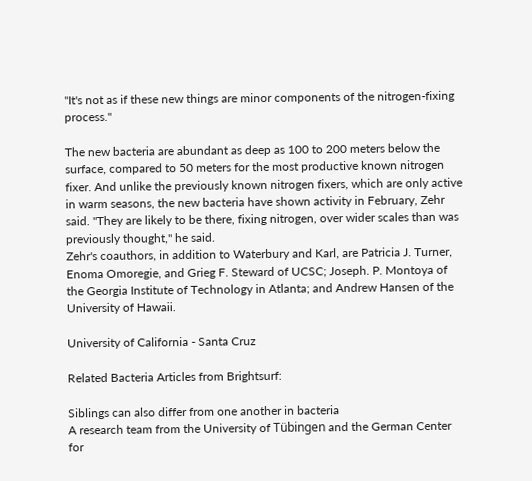"It's not as if these new things are minor components of the nitrogen-fixing process."

The new bacteria are abundant as deep as 100 to 200 meters below the surface, compared to 50 meters for the most productive known nitrogen fixer. And unlike the previously known nitrogen fixers, which are only active in warm seasons, the new bacteria have shown activity in February, Zehr said. "They are likely to be there, fixing nitrogen, over wider scales than was previously thought," he said.
Zehr's coauthors, in addition to Waterbury and Karl, are Patricia J. Turner, Enoma Omoregie, and Grieg F. Steward of UCSC; Joseph. P. Montoya of the Georgia Institute of Technology in Atlanta; and Andrew Hansen of the University of Hawaii.

University of California - Santa Cruz

Related Bacteria Articles from Brightsurf:

Siblings can also differ from one another in bacteria
A research team from the University of Tübingen and the German Center for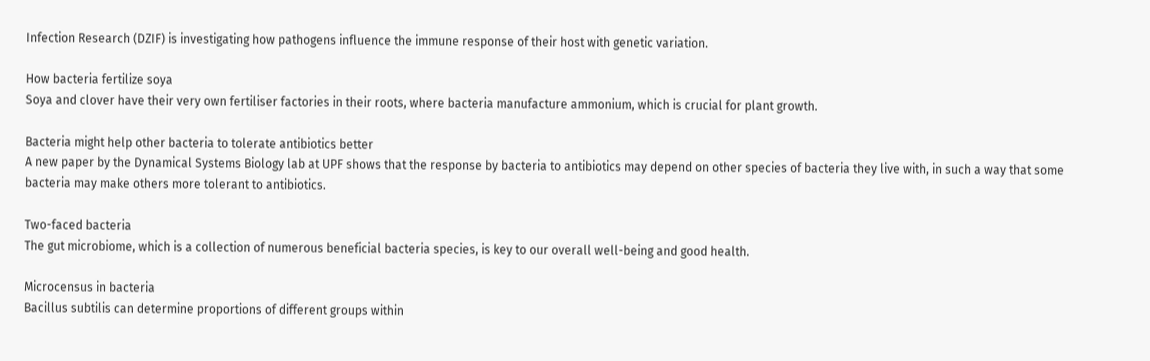Infection Research (DZIF) is investigating how pathogens influence the immune response of their host with genetic variation.

How bacteria fertilize soya
Soya and clover have their very own fertiliser factories in their roots, where bacteria manufacture ammonium, which is crucial for plant growth.

Bacteria might help other bacteria to tolerate antibiotics better
A new paper by the Dynamical Systems Biology lab at UPF shows that the response by bacteria to antibiotics may depend on other species of bacteria they live with, in such a way that some bacteria may make others more tolerant to antibiotics.

Two-faced bacteria
The gut microbiome, which is a collection of numerous beneficial bacteria species, is key to our overall well-being and good health.

Microcensus in bacteria
Bacillus subtilis can determine proportions of different groups within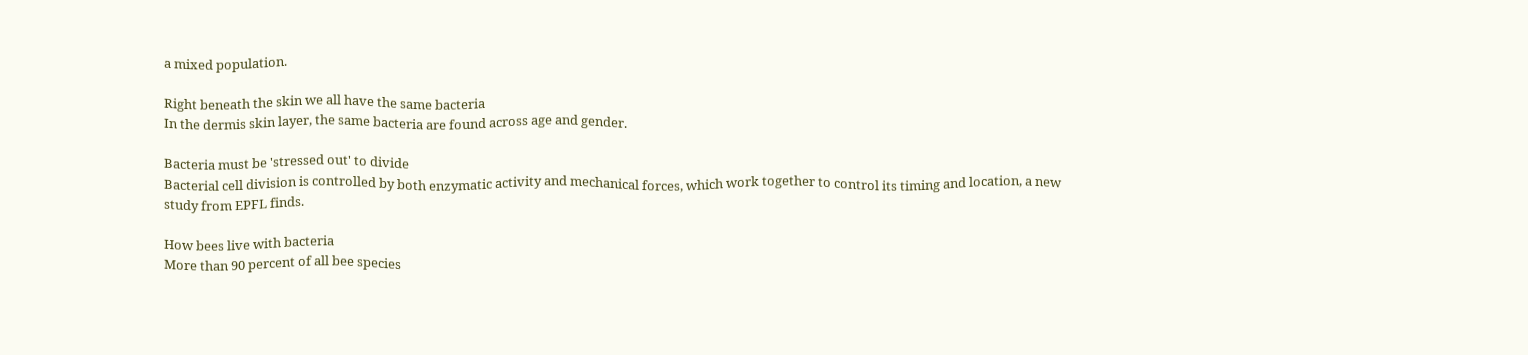a mixed population.

Right beneath the skin we all have the same bacteria
In the dermis skin layer, the same bacteria are found across age and gender.

Bacteria must be 'stressed out' to divide
Bacterial cell division is controlled by both enzymatic activity and mechanical forces, which work together to control its timing and location, a new study from EPFL finds.

How bees live with bacteria
More than 90 percent of all bee species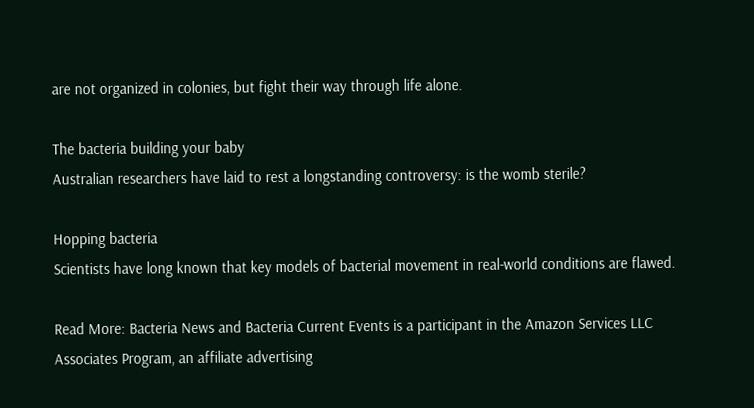are not organized in colonies, but fight their way through life alone.

The bacteria building your baby
Australian researchers have laid to rest a longstanding controversy: is the womb sterile?

Hopping bacteria
Scientists have long known that key models of bacterial movement in real-world conditions are flawed.

Read More: Bacteria News and Bacteria Current Events is a participant in the Amazon Services LLC Associates Program, an affiliate advertising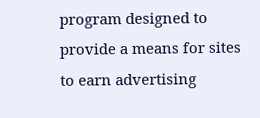program designed to provide a means for sites to earn advertising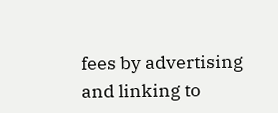fees by advertising and linking to